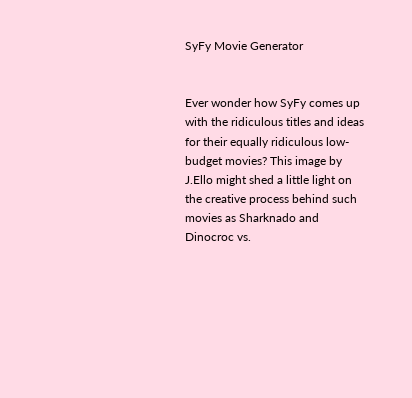SyFy Movie Generator


Ever wonder how SyFy comes up with the ridiculous titles and ideas for their equally ridiculous low-budget movies? This image by J.Ello might shed a little light on the creative process behind such movies as Sharknado and Dinocroc vs.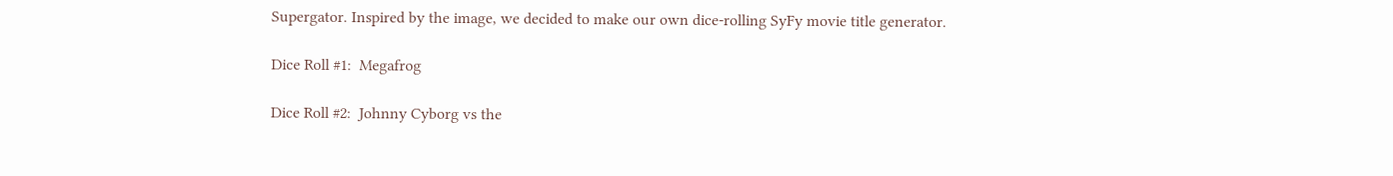Supergator. Inspired by the image, we decided to make our own dice-rolling SyFy movie title generator.

Dice Roll #1:  Megafrog

Dice Roll #2:  Johnny Cyborg vs the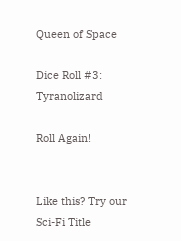Queen of Space

Dice Roll #3:  Tyranolizard

Roll Again!


Like this? Try our Sci-Fi Title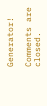Generator!

Comments are closed.